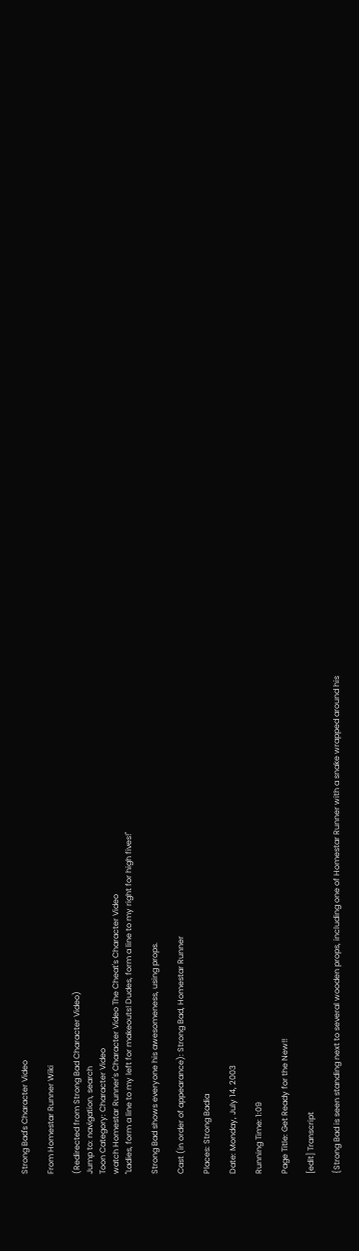Strong Bad's Character Video

From Homestar Runner Wiki

(Redirected from Strong Bad Character Video)
Jump to: navigation, search
Toon Category: Character Video
watch Homestar Runner's Character Video The Cheat's Character Video
"Ladies, form a line to my left for makeouts! Dudes, form a line to my right for high fives!"

Strong Bad shows everyone his awesomeness, using props.

Cast (in order of appearance): Strong Bad, Homestar Runner

Places: Strong Badia

Date: Monday, July 14, 2003

Running Time: 1:09

Page Title: Get Ready for the New!!

[edit] Transcript

{Strong Bad is seen standing next to several wooden props, including one of Homestar Runner with a snake wrapped around his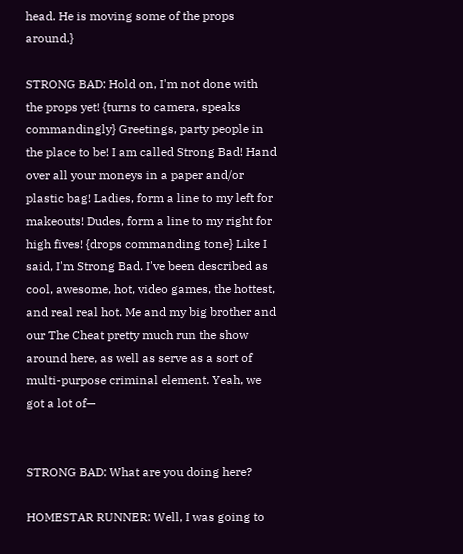head. He is moving some of the props around.}

STRONG BAD: Hold on, I'm not done with the props yet! {turns to camera, speaks commandingly} Greetings, party people in the place to be! I am called Strong Bad! Hand over all your moneys in a paper and/or plastic bag! Ladies, form a line to my left for makeouts! Dudes, form a line to my right for high fives! {drops commanding tone} Like I said, I'm Strong Bad. I've been described as cool, awesome, hot, video games, the hottest, and real real hot. Me and my big brother and our The Cheat pretty much run the show around here, as well as serve as a sort of multi-purpose criminal element. Yeah, we got a lot of—


STRONG BAD: What are you doing here?

HOMESTAR RUNNER: Well, I was going to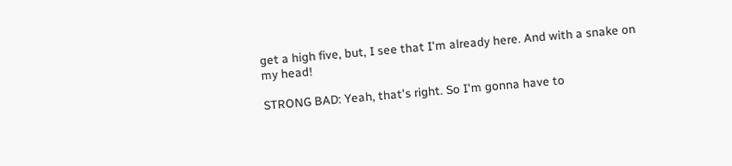get a high five, but, I see that I'm already here. And with a snake on my head!

STRONG BAD: Yeah, that's right. So I'm gonna have to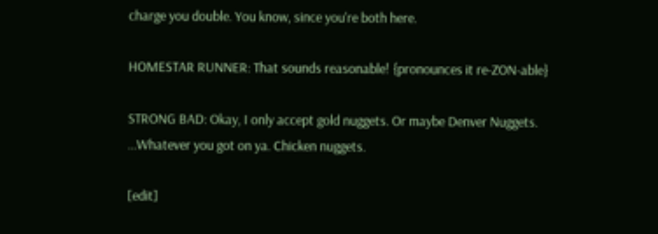charge you double. You know, since you're both here.

HOMESTAR RUNNER: That sounds reasonable! {pronounces it re-ZON-able}

STRONG BAD: Okay, I only accept gold nuggets. Or maybe Denver Nuggets. ...Whatever you got on ya. Chicken nuggets.

[edit]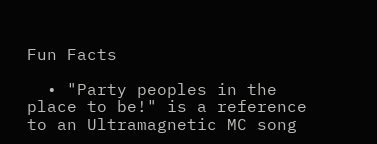Fun Facts

  • "Party peoples in the place to be!" is a reference to an Ultramagnetic MC song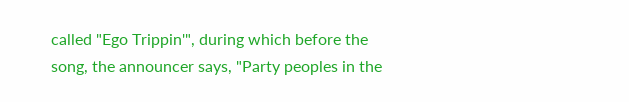called "Ego Trippin'", during which before the song, the announcer says, "Party peoples in the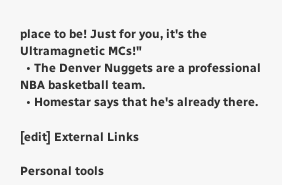place to be! Just for you, it's the Ultramagnetic MCs!"
  • The Denver Nuggets are a professional NBA basketball team.
  • Homestar says that he's already there.

[edit] External Links

Personal tools